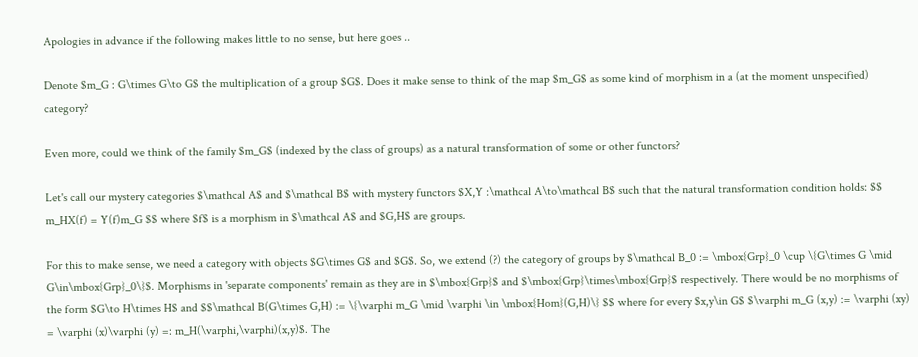Apologies in advance if the following makes little to no sense, but here goes ..

Denote $m_G : G\times G\to G$ the multiplication of a group $G$. Does it make sense to think of the map $m_G$ as some kind of morphism in a (at the moment unspecified) category?

Even more, could we think of the family $m_G$ (indexed by the class of groups) as a natural transformation of some or other functors?

Let's call our mystery categories $\mathcal A$ and $\mathcal B$ with mystery functors $X,Y :\mathcal A\to\mathcal B$ such that the natural transformation condition holds: $$ m_HX(f) = Y(f)m_G $$ where $f$ is a morphism in $\mathcal A$ and $G,H$ are groups.

For this to make sense, we need a category with objects $G\times G$ and $G$. So, we extend (?) the category of groups by $\mathcal B_0 := \mbox{Grp}_0 \cup \{G\times G \mid G\in\mbox{Grp}_0\}$. Morphisms in 'separate components' remain as they are in $\mbox{Grp}$ and $\mbox{Grp}\times\mbox{Grp}$ respectively. There would be no morphisms of the form $G\to H\times H$ and $$\mathcal B(G\times G,H) := \{\varphi m_G \mid \varphi \in \mbox{Hom}(G,H)\} $$ where for every $x,y\in G$ $\varphi m_G (x,y) := \varphi (xy) = \varphi (x)\varphi (y) =: m_H(\varphi,\varphi)(x,y)$. The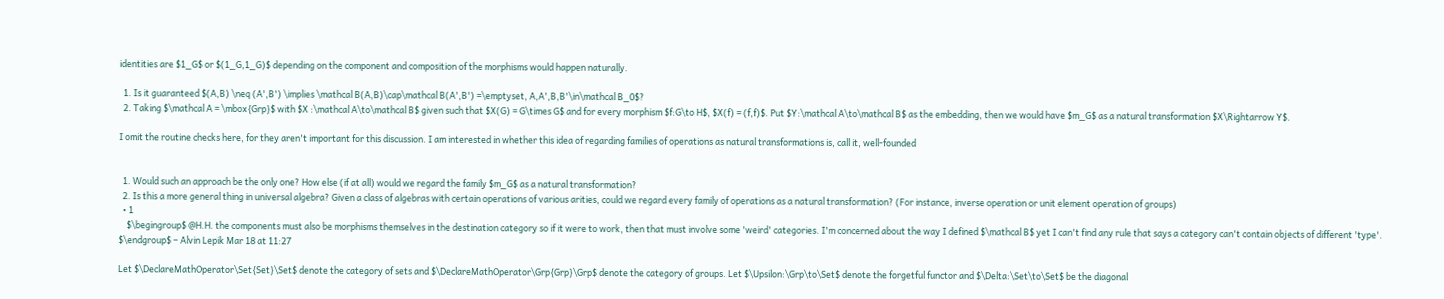identities are $1_G$ or $(1_G,1_G)$ depending on the component and composition of the morphisms would happen naturally.

  1. Is it guaranteed $(A,B) \neq (A',B') \implies \mathcal B(A,B)\cap\mathcal B(A',B') =\emptyset, A,A',B,B'\in\mathcal B_0$?
  2. Taking $\mathcal A = \mbox{Grp}$ with $X :\mathcal A\to\mathcal B$ given such that $X(G) = G\times G$ and for every morphism $f:G\to H$, $X(f) = (f,f)$. Put $Y:\mathcal A\to\mathcal B$ as the embedding, then we would have $m_G$ as a natural transformation $X\Rightarrow Y$.

I omit the routine checks here, for they aren't important for this discussion. I am interested in whether this idea of regarding families of operations as natural transformations is, call it, well-founded


  1. Would such an approach be the only one? How else (if at all) would we regard the family $m_G$ as a natural transformation?
  2. Is this a more general thing in universal algebra? Given a class of algebras with certain operations of various arities, could we regard every family of operations as a natural transformation? (For instance, inverse operation or unit element operation of groups)
  • 1
    $\begingroup$ @H.H. the components must also be morphisms themselves in the destination category so if it were to work, then that must involve some 'weird' categories. I'm concerned about the way I defined $\mathcal B$ yet I can't find any rule that says a category can't contain objects of different 'type'. $\endgroup$ – Alvin Lepik Mar 18 at 11:27

Let $\DeclareMathOperator\Set{Set}\Set$ denote the category of sets and $\DeclareMathOperator\Grp{Grp}\Grp$ denote the category of groups. Let $\Upsilon:\Grp\to\Set$ denote the forgetful functor and $\Delta:\Set\to\Set$ be the diagonal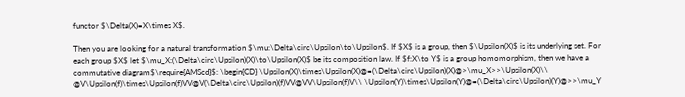functor $\Delta(X)=X\times X$.

Then you are looking for a natural transformation $\mu:\Delta\circ\Upsilon\to\Upsilon$. If $X$ is a group, then $\Upsilon(X)$ is its underlying set. For each group $X$ let $\mu_X:(\Delta\circ\Upsilon)(X)\to\Upsilon(X)$ be its composition law. If $f:X\to Y$ is a group homomorphism, then we have a commutative diagram$\require{AMScd}$: \begin{CD} \Upsilon(X)\times\Upsilon(X)@=(\Delta\circ\Upsilon)(X)@>\mu_X>>\Upsilon(X)\\ @V\Upsilon(f)\times\Upsilon(f)VV@V(\Delta\circ\Upsilon)(f)VV@VV\Upsilon(f)V\\ \Upsilon(Y)\times\Upsilon(Y)@=(\Delta\circ\Upsilon)(Y)@>>\mu_Y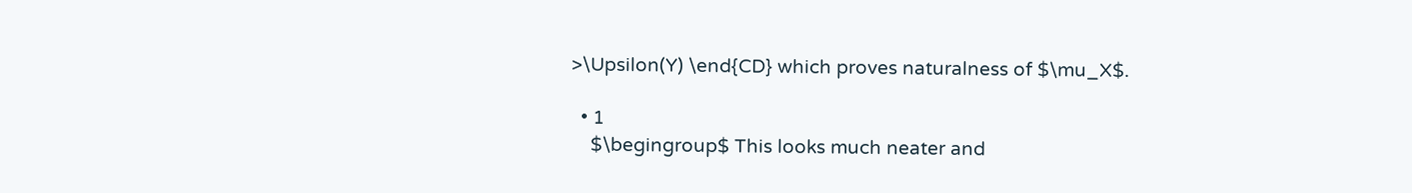>\Upsilon(Y) \end{CD} which proves naturalness of $\mu_X$.

  • 1
    $\begingroup$ This looks much neater and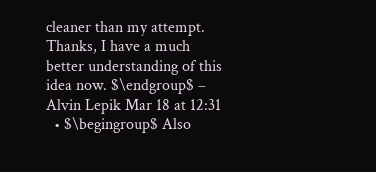cleaner than my attempt. Thanks, I have a much better understanding of this idea now. $\endgroup$ – Alvin Lepik Mar 18 at 12:31
  • $\begingroup$ Also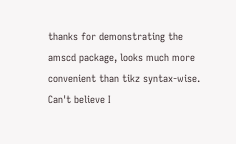thanks for demonstrating the amscd package, looks much more convenient than tikz syntax-wise. Can't believe I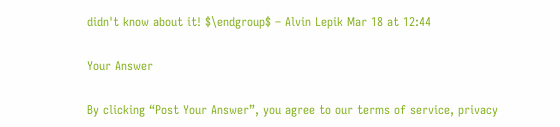didn't know about it! $\endgroup$ – Alvin Lepik Mar 18 at 12:44

Your Answer

By clicking “Post Your Answer”, you agree to our terms of service, privacy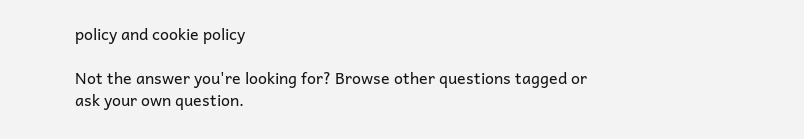policy and cookie policy

Not the answer you're looking for? Browse other questions tagged or ask your own question.